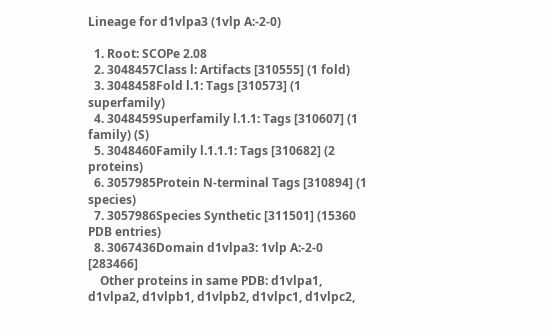Lineage for d1vlpa3 (1vlp A:-2-0)

  1. Root: SCOPe 2.08
  2. 3048457Class l: Artifacts [310555] (1 fold)
  3. 3048458Fold l.1: Tags [310573] (1 superfamily)
  4. 3048459Superfamily l.1.1: Tags [310607] (1 family) (S)
  5. 3048460Family l.1.1.1: Tags [310682] (2 proteins)
  6. 3057985Protein N-terminal Tags [310894] (1 species)
  7. 3057986Species Synthetic [311501] (15360 PDB entries)
  8. 3067436Domain d1vlpa3: 1vlp A:-2-0 [283466]
    Other proteins in same PDB: d1vlpa1, d1vlpa2, d1vlpb1, d1vlpb2, d1vlpc1, d1vlpc2,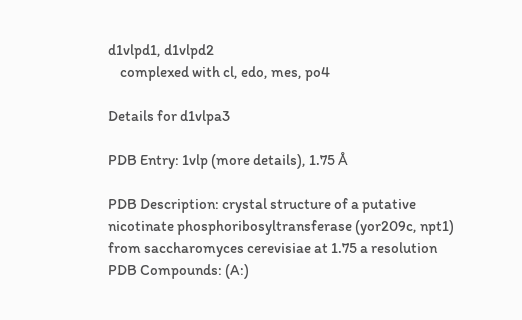d1vlpd1, d1vlpd2
    complexed with cl, edo, mes, po4

Details for d1vlpa3

PDB Entry: 1vlp (more details), 1.75 Å

PDB Description: crystal structure of a putative nicotinate phosphoribosyltransferase (yor209c, npt1) from saccharomyces cerevisiae at 1.75 a resolution
PDB Compounds: (A:)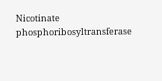Nicotinate phosphoribosyltransferase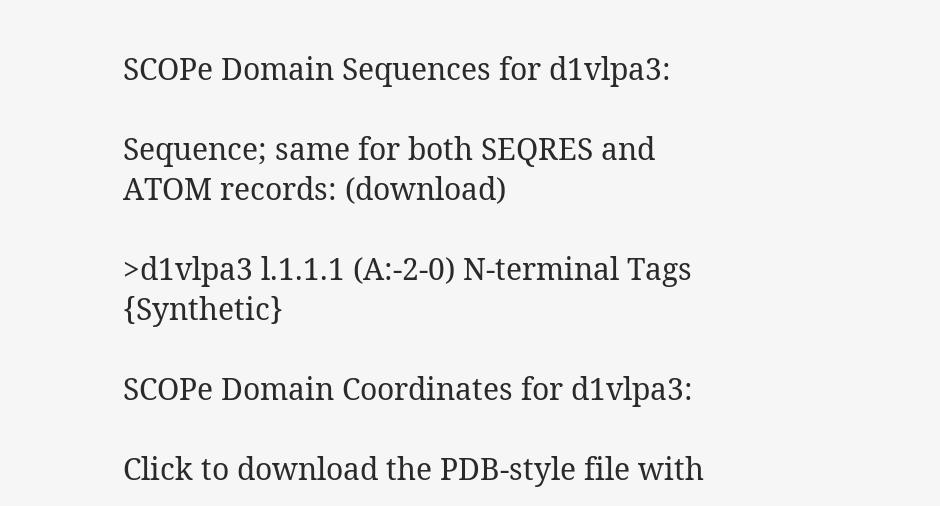SCOPe Domain Sequences for d1vlpa3:

Sequence; same for both SEQRES and ATOM records: (download)

>d1vlpa3 l.1.1.1 (A:-2-0) N-terminal Tags {Synthetic}

SCOPe Domain Coordinates for d1vlpa3:

Click to download the PDB-style file with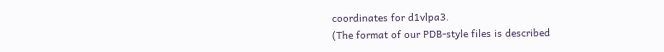coordinates for d1vlpa3.
(The format of our PDB-style files is described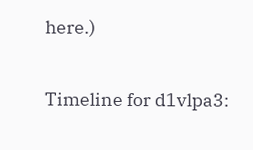here.)

Timeline for d1vlpa3: